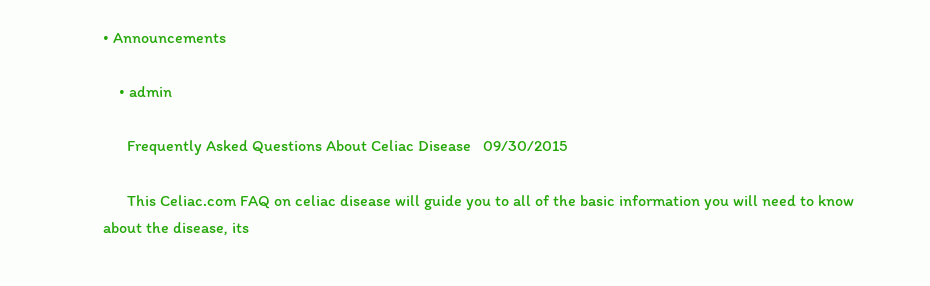• Announcements

    • admin

      Frequently Asked Questions About Celiac Disease   09/30/2015

      This Celiac.com FAQ on celiac disease will guide you to all of the basic information you will need to know about the disease, its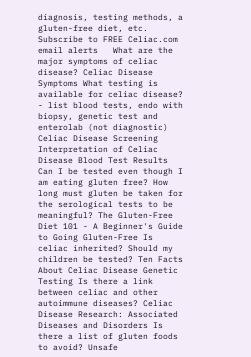diagnosis, testing methods, a gluten-free diet, etc.   Subscribe to FREE Celiac.com email alerts   What are the major symptoms of celiac disease? Celiac Disease Symptoms What testing is available for celiac disease? - list blood tests, endo with biopsy, genetic test and enterolab (not diagnostic) Celiac Disease Screening Interpretation of Celiac Disease Blood Test Results Can I be tested even though I am eating gluten free? How long must gluten be taken for the serological tests to be meaningful? The Gluten-Free Diet 101 - A Beginner's Guide to Going Gluten-Free Is celiac inherited? Should my children be tested? Ten Facts About Celiac Disease Genetic Testing Is there a link between celiac and other autoimmune diseases? Celiac Disease Research: Associated Diseases and Disorders Is there a list of gluten foods to avoid? Unsafe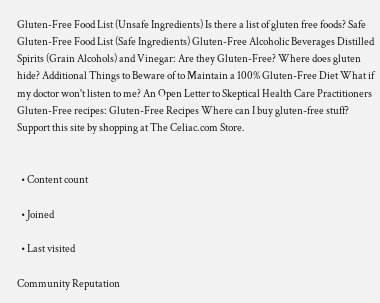Gluten-Free Food List (Unsafe Ingredients) Is there a list of gluten free foods? Safe Gluten-Free Food List (Safe Ingredients) Gluten-Free Alcoholic Beverages Distilled Spirits (Grain Alcohols) and Vinegar: Are they Gluten-Free? Where does gluten hide? Additional Things to Beware of to Maintain a 100% Gluten-Free Diet What if my doctor won't listen to me? An Open Letter to Skeptical Health Care Practitioners Gluten-Free recipes: Gluten-Free Recipes Where can I buy gluten-free stuff? Support this site by shopping at The Celiac.com Store.


  • Content count

  • Joined

  • Last visited

Community Reputation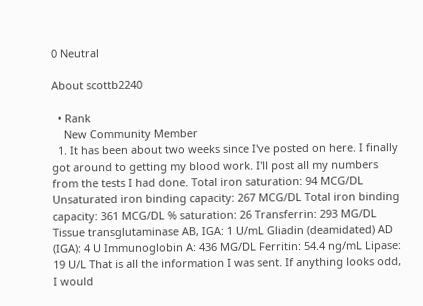0 Neutral

About scottb2240

  • Rank
    New Community Member
  1. It has been about two weeks since I've posted on here. I finally got around to getting my blood work. I'll post all my numbers from the tests I had done. Total iron saturation: 94 MCG/DL Unsaturated iron binding capacity: 267 MCG/DL Total iron binding capacity: 361 MCG/DL % saturation: 26 Transferrin: 293 MG/DL Tissue transglutaminase AB, IGA: 1 U/mL Gliadin (deamidated) AD (IGA): 4 U Immunoglobin A: 436 MG/DL Ferritin: 54.4 ng/mL Lipase: 19 U/L That is all the information I was sent. If anything looks odd, I would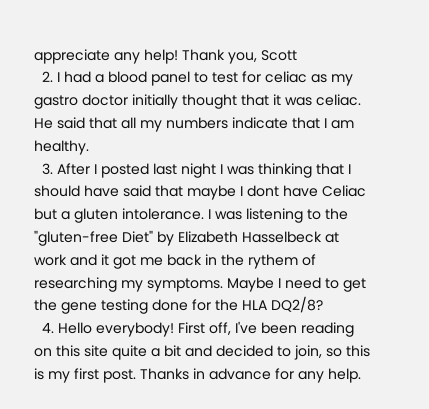appreciate any help! Thank you, Scott
  2. I had a blood panel to test for celiac as my gastro doctor initially thought that it was celiac. He said that all my numbers indicate that I am healthy.
  3. After I posted last night I was thinking that I should have said that maybe I dont have Celiac but a gluten intolerance. I was listening to the "gluten-free Diet" by Elizabeth Hasselbeck at work and it got me back in the rythem of researching my symptoms. Maybe I need to get the gene testing done for the HLA DQ2/8?
  4. Hello everybody! First off, I've been reading on this site quite a bit and decided to join, so this is my first post. Thanks in advance for any help.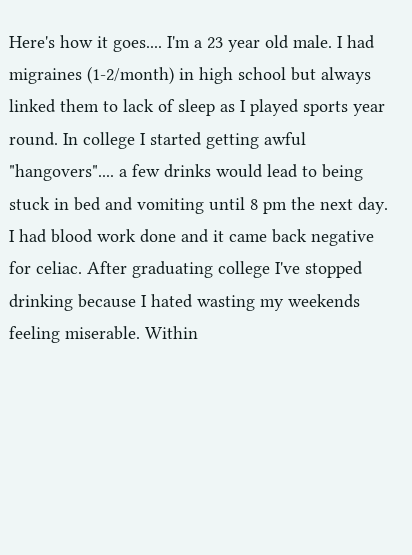Here's how it goes.... I'm a 23 year old male. I had migraines (1-2/month) in high school but always linked them to lack of sleep as I played sports year round. In college I started getting awful "hangovers".... a few drinks would lead to being stuck in bed and vomiting until 8 pm the next day. I had blood work done and it came back negative for celiac. After graduating college I've stopped drinking because I hated wasting my weekends feeling miserable. Within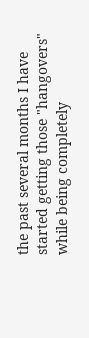the past several months I have started getting those "hangovers" while being completely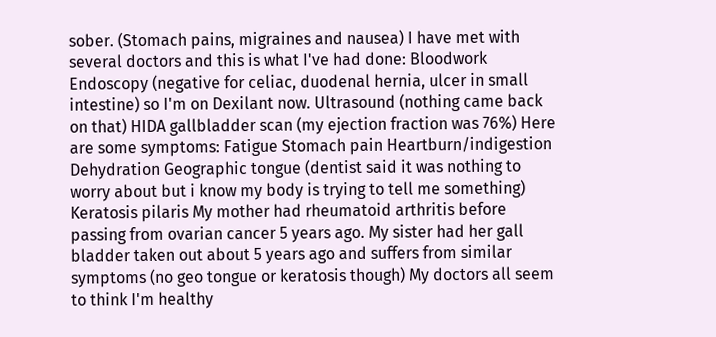sober. (Stomach pains, migraines and nausea) I have met with several doctors and this is what I've had done: Bloodwork Endoscopy (negative for celiac, duodenal hernia, ulcer in small intestine) so I'm on Dexilant now. Ultrasound (nothing came back on that) HIDA gallbladder scan (my ejection fraction was 76%) Here are some symptoms: Fatigue Stomach pain Heartburn/indigestion Dehydration Geographic tongue (dentist said it was nothing to worry about but i know my body is trying to tell me something) Keratosis pilaris My mother had rheumatoid arthritis before passing from ovarian cancer 5 years ago. My sister had her gall bladder taken out about 5 years ago and suffers from similar symptoms (no geo tongue or keratosis though) My doctors all seem to think I'm healthy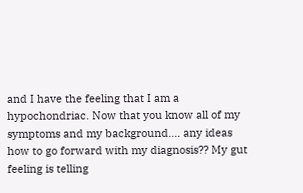and I have the feeling that I am a hypochondriac. Now that you know all of my symptoms and my background.... any ideas how to go forward with my diagnosis?? My gut feeling is telling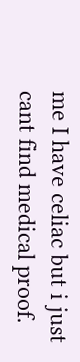me I have celiac but i just cant find medical proof.